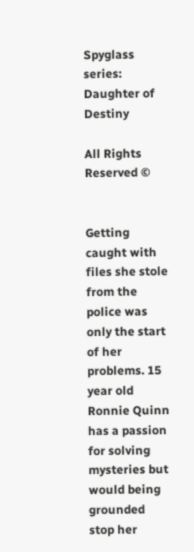Spyglass series: Daughter of Destiny

All Rights Reserved ©


Getting caught with files she stole from the police was only the start of her problems. 15 year old Ronnie Quinn has a passion for solving mysteries but would being grounded stop her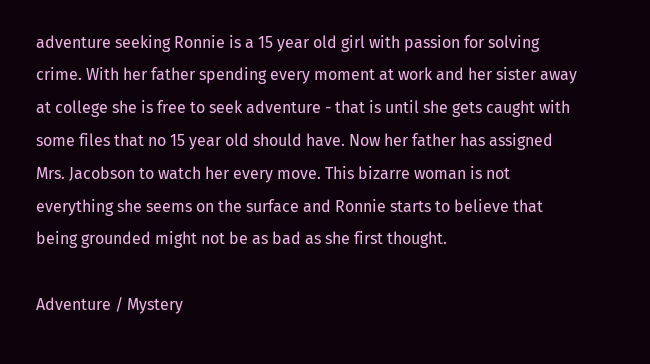adventure seeking Ronnie is a 15 year old girl with passion for solving crime. With her father spending every moment at work and her sister away at college she is free to seek adventure - that is until she gets caught with some files that no 15 year old should have. Now her father has assigned Mrs. Jacobson to watch her every move. This bizarre woman is not everything she seems on the surface and Ronnie starts to believe that being grounded might not be as bad as she first thought.

Adventure / Mystery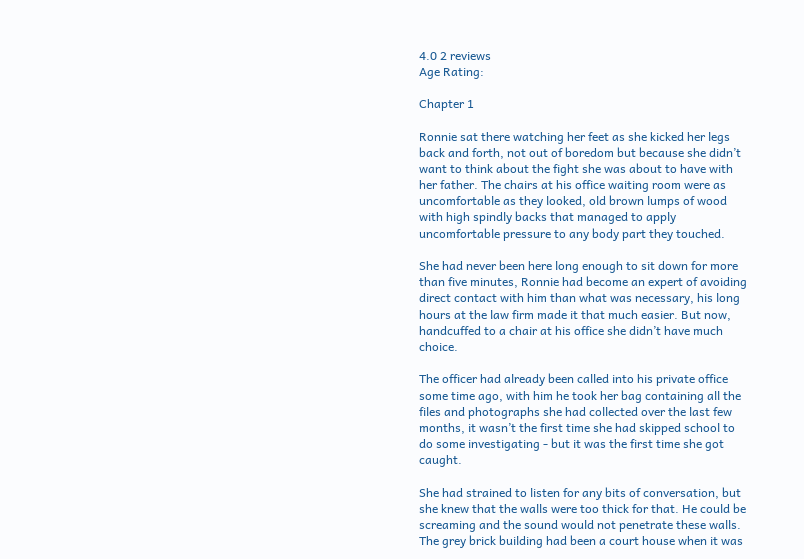4.0 2 reviews
Age Rating:

Chapter 1

Ronnie sat there watching her feet as she kicked her legs back and forth, not out of boredom but because she didn’t want to think about the fight she was about to have with her father. The chairs at his office waiting room were as uncomfortable as they looked, old brown lumps of wood with high spindly backs that managed to apply uncomfortable pressure to any body part they touched.

She had never been here long enough to sit down for more than five minutes, Ronnie had become an expert of avoiding direct contact with him than what was necessary, his long hours at the law firm made it that much easier. But now, handcuffed to a chair at his office she didn’t have much choice.

The officer had already been called into his private office some time ago, with him he took her bag containing all the files and photographs she had collected over the last few months, it wasn’t the first time she had skipped school to do some investigating - but it was the first time she got caught.

She had strained to listen for any bits of conversation, but she knew that the walls were too thick for that. He could be screaming and the sound would not penetrate these walls. The grey brick building had been a court house when it was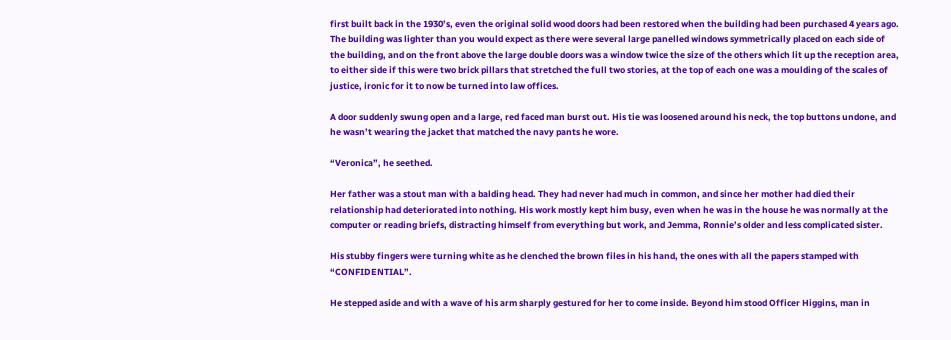first built back in the 1930’s, even the original solid wood doors had been restored when the building had been purchased 4 years ago. The building was lighter than you would expect as there were several large panelled windows symmetrically placed on each side of the building, and on the front above the large double doors was a window twice the size of the others which lit up the reception area, to either side if this were two brick pillars that stretched the full two stories, at the top of each one was a moulding of the scales of justice, ironic for it to now be turned into law offices.

A door suddenly swung open and a large, red faced man burst out. His tie was loosened around his neck, the top buttons undone, and he wasn’t wearing the jacket that matched the navy pants he wore.

“Veronica”, he seethed.

Her father was a stout man with a balding head. They had never had much in common, and since her mother had died their relationship had deteriorated into nothing. His work mostly kept him busy, even when he was in the house he was normally at the computer or reading briefs, distracting himself from everything but work, and Jemma, Ronnie’s older and less complicated sister.

His stubby fingers were turning white as he clenched the brown files in his hand, the ones with all the papers stamped with “CONFIDENTIAL”.

He stepped aside and with a wave of his arm sharply gestured for her to come inside. Beyond him stood Officer Higgins, man in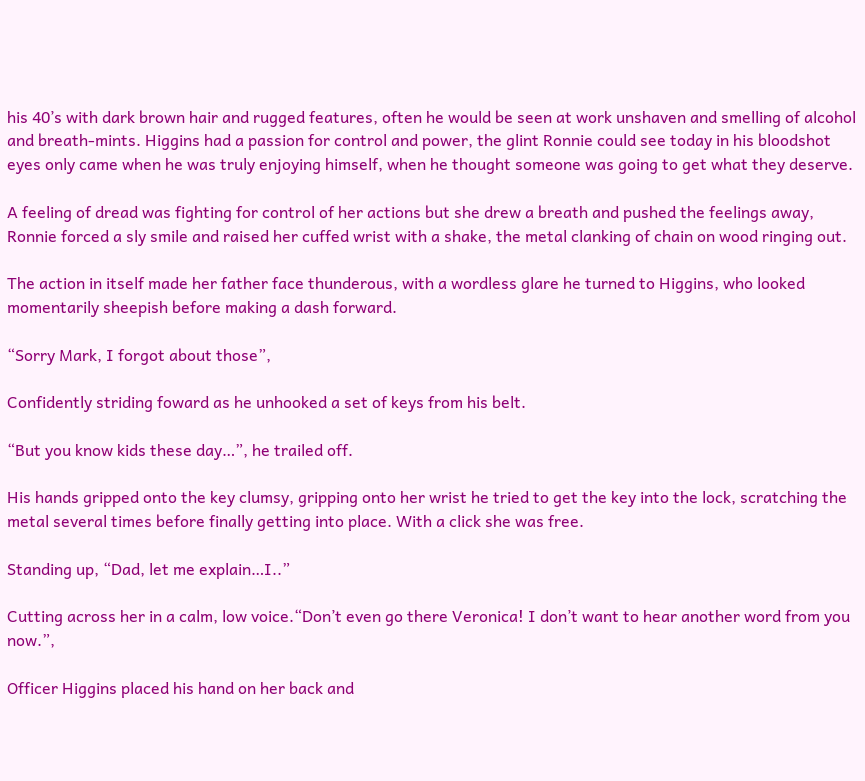his 40’s with dark brown hair and rugged features, often he would be seen at work unshaven and smelling of alcohol and breath-mints. Higgins had a passion for control and power, the glint Ronnie could see today in his bloodshot eyes only came when he was truly enjoying himself, when he thought someone was going to get what they deserve.

A feeling of dread was fighting for control of her actions but she drew a breath and pushed the feelings away, Ronnie forced a sly smile and raised her cuffed wrist with a shake, the metal clanking of chain on wood ringing out.

The action in itself made her father face thunderous, with a wordless glare he turned to Higgins, who looked momentarily sheepish before making a dash forward.

“Sorry Mark, I forgot about those”,

Confidently striding foward as he unhooked a set of keys from his belt.

“But you know kids these day…”, he trailed off.

His hands gripped onto the key clumsy, gripping onto her wrist he tried to get the key into the lock, scratching the metal several times before finally getting into place. With a click she was free.

Standing up, “Dad, let me explain…I..”

Cutting across her in a calm, low voice.“Don’t even go there Veronica! I don’t want to hear another word from you now.”,

Officer Higgins placed his hand on her back and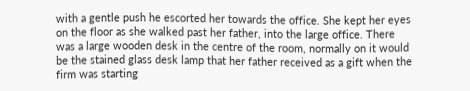with a gentle push he escorted her towards the office. She kept her eyes on the floor as she walked past her father, into the large office. There was a large wooden desk in the centre of the room, normally on it would be the stained glass desk lamp that her father received as a gift when the firm was starting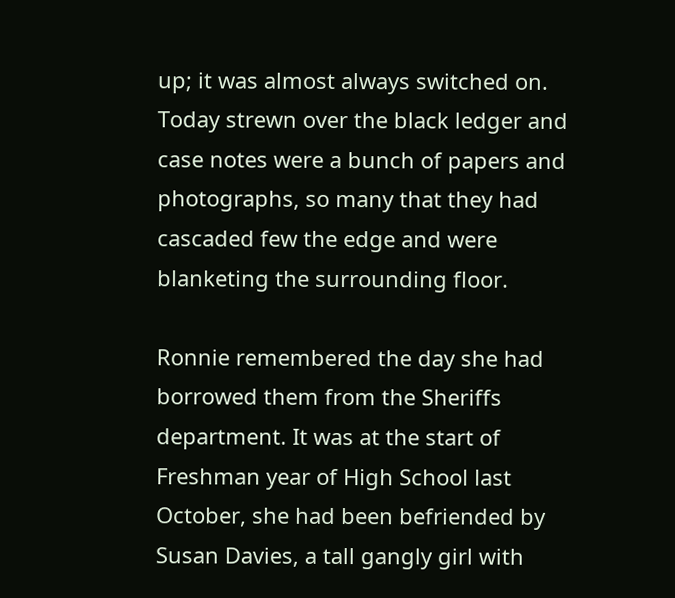up; it was almost always switched on. Today strewn over the black ledger and case notes were a bunch of papers and photographs, so many that they had cascaded few the edge and were blanketing the surrounding floor.

Ronnie remembered the day she had borrowed them from the Sheriffs department. It was at the start of Freshman year of High School last October, she had been befriended by Susan Davies, a tall gangly girl with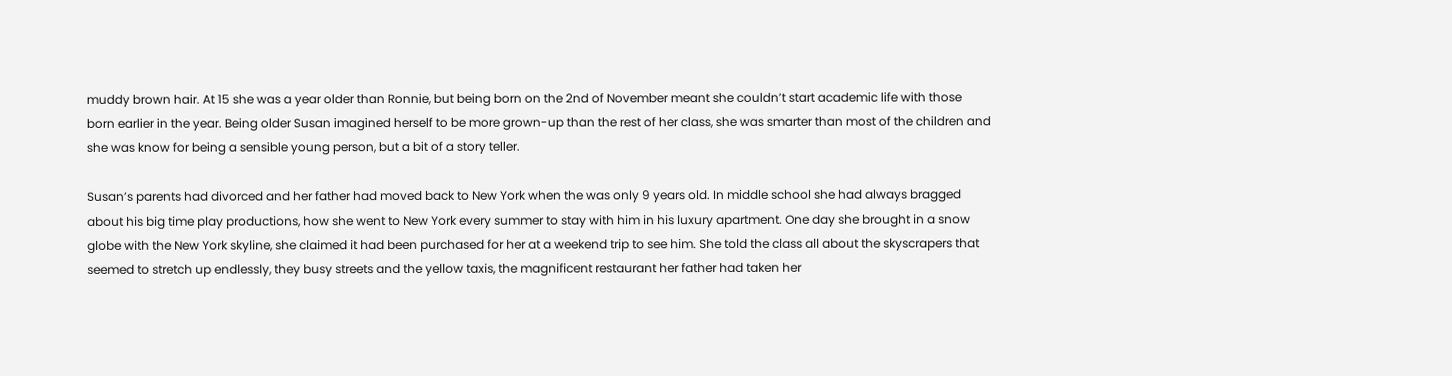muddy brown hair. At 15 she was a year older than Ronnie, but being born on the 2nd of November meant she couldn’t start academic life with those born earlier in the year. Being older Susan imagined herself to be more grown-up than the rest of her class, she was smarter than most of the children and she was know for being a sensible young person, but a bit of a story teller.

Susan’s parents had divorced and her father had moved back to New York when the was only 9 years old. In middle school she had always bragged about his big time play productions, how she went to New York every summer to stay with him in his luxury apartment. One day she brought in a snow globe with the New York skyline, she claimed it had been purchased for her at a weekend trip to see him. She told the class all about the skyscrapers that seemed to stretch up endlessly, they busy streets and the yellow taxis, the magnificent restaurant her father had taken her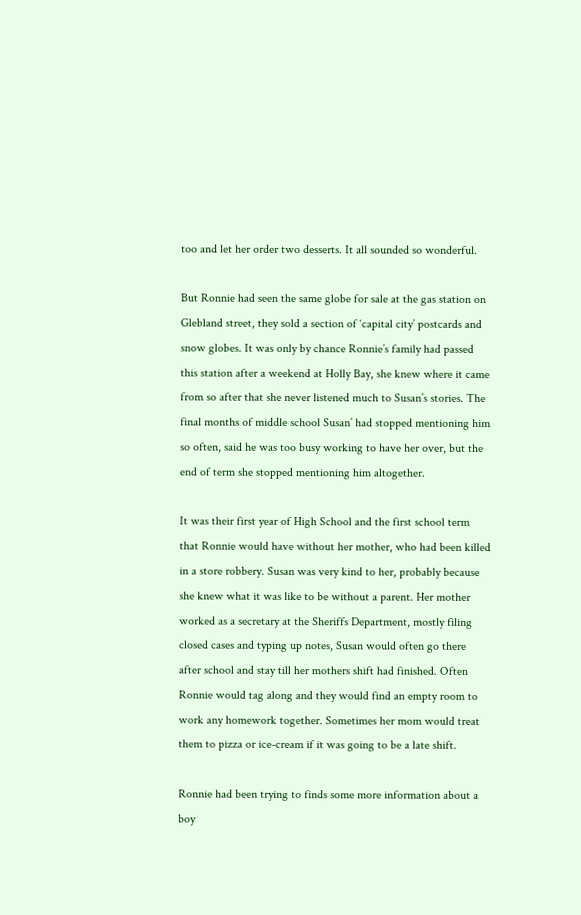too and let her order two desserts. It all sounded so wonderful.

But Ronnie had seen the same globe for sale at the gas station on Glebland street, they sold a section of ‘capital city’ postcards and snow globes. It was only by chance Ronnie’s family had passed this station after a weekend at Holly Bay, she knew where it came from so after that she never listened much to Susan’s stories. The final months of middle school Susan’ had stopped mentioning him so often, said he was too busy working to have her over, but the end of term she stopped mentioning him altogether.

It was their first year of High School and the first school term that Ronnie would have without her mother, who had been killed in a store robbery. Susan was very kind to her, probably because she knew what it was like to be without a parent. Her mother worked as a secretary at the Sheriffs Department, mostly filing closed cases and typing up notes, Susan would often go there after school and stay till her mothers shift had finished. Often Ronnie would tag along and they would find an empty room to work any homework together. Sometimes her mom would treat them to pizza or ice-cream if it was going to be a late shift.

Ronnie had been trying to finds some more information about a boy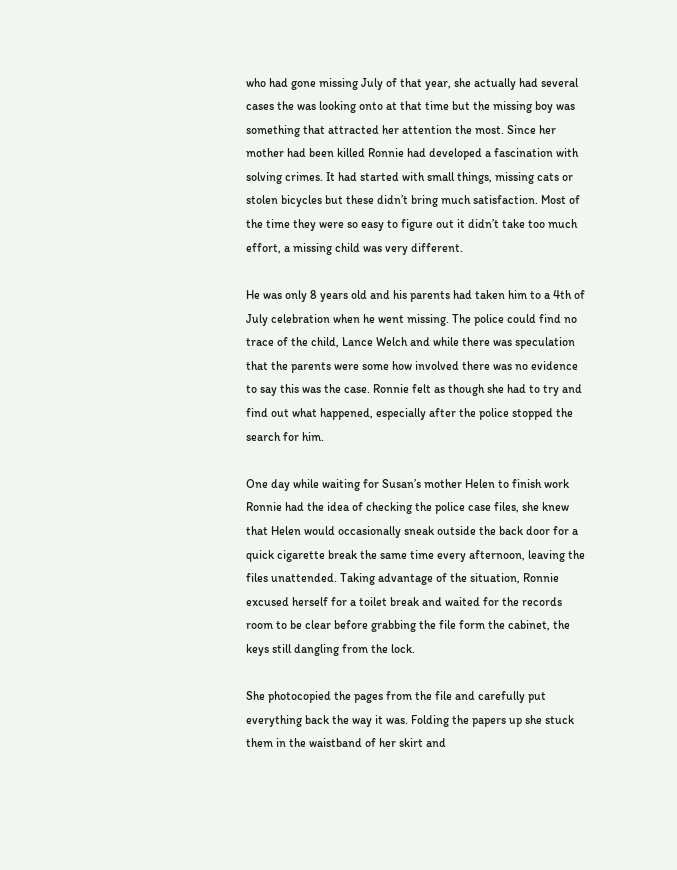who had gone missing July of that year, she actually had several cases the was looking onto at that time but the missing boy was something that attracted her attention the most. Since her mother had been killed Ronnie had developed a fascination with solving crimes. It had started with small things, missing cats or stolen bicycles but these didn’t bring much satisfaction. Most of the time they were so easy to figure out it didn’t take too much effort, a missing child was very different.

He was only 8 years old and his parents had taken him to a 4th of July celebration when he went missing. The police could find no trace of the child, Lance Welch and while there was speculation that the parents were some how involved there was no evidence to say this was the case. Ronnie felt as though she had to try and find out what happened, especially after the police stopped the search for him.

One day while waiting for Susan’s mother Helen to finish work Ronnie had the idea of checking the police case files, she knew that Helen would occasionally sneak outside the back door for a quick cigarette break the same time every afternoon, leaving the files unattended. Taking advantage of the situation, Ronnie excused herself for a toilet break and waited for the records room to be clear before grabbing the file form the cabinet, the keys still dangling from the lock.

She photocopied the pages from the file and carefully put everything back the way it was. Folding the papers up she stuck them in the waistband of her skirt and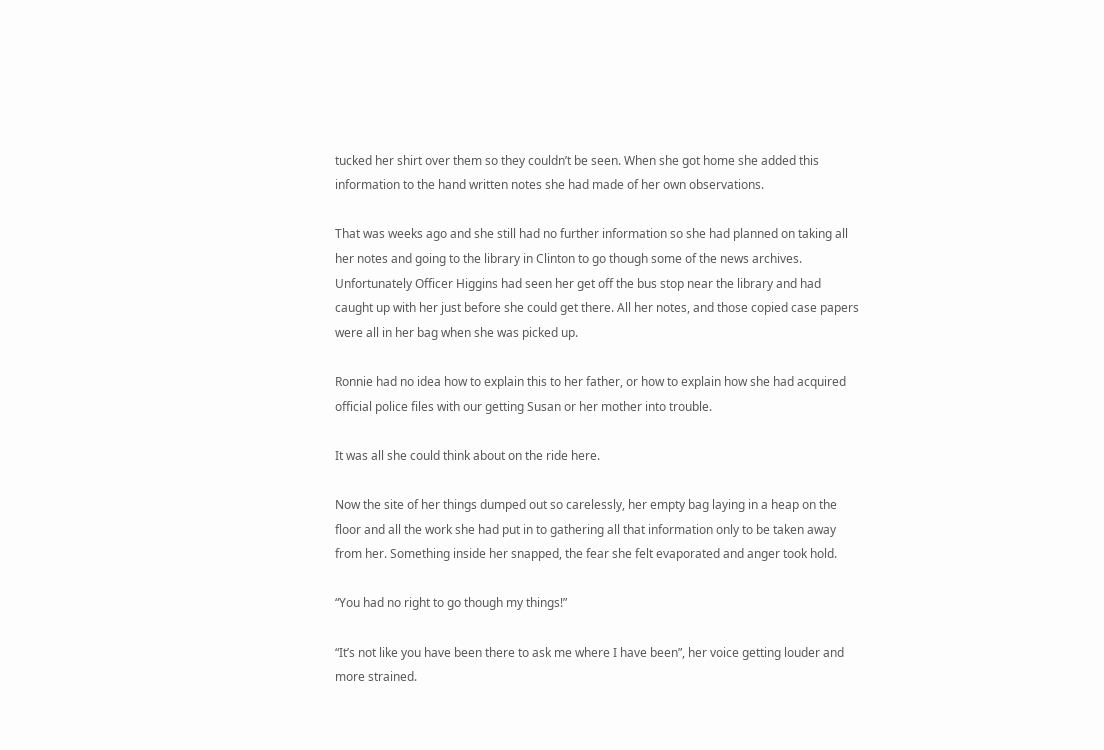tucked her shirt over them so they couldn’t be seen. When she got home she added this information to the hand written notes she had made of her own observations.

That was weeks ago and she still had no further information so she had planned on taking all her notes and going to the library in Clinton to go though some of the news archives. Unfortunately Officer Higgins had seen her get off the bus stop near the library and had caught up with her just before she could get there. All her notes, and those copied case papers were all in her bag when she was picked up.

Ronnie had no idea how to explain this to her father, or how to explain how she had acquired official police files with our getting Susan or her mother into trouble.

It was all she could think about on the ride here.

Now the site of her things dumped out so carelessly, her empty bag laying in a heap on the floor and all the work she had put in to gathering all that information only to be taken away from her. Something inside her snapped, the fear she felt evaporated and anger took hold.

“You had no right to go though my things!”

“It’s not like you have been there to ask me where I have been”, her voice getting louder and more strained.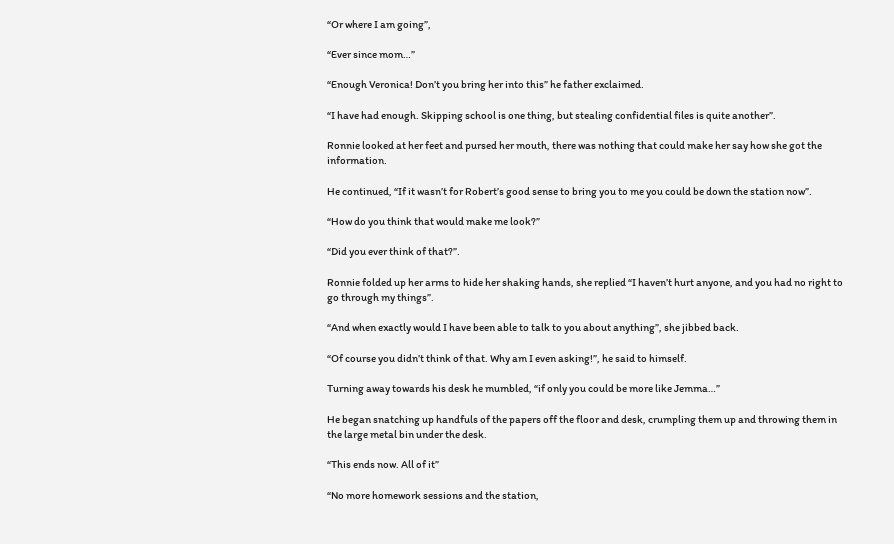“Or where I am going”,

“Ever since mom…”

“Enough Veronica! Don’t you bring her into this” he father exclaimed.

“I have had enough. Skipping school is one thing, but stealing confidential files is quite another”.

Ronnie looked at her feet and pursed her mouth, there was nothing that could make her say how she got the information.

He continued, “If it wasn’t for Robert’s good sense to bring you to me you could be down the station now”.

“How do you think that would make me look?”

“Did you ever think of that?”.

Ronnie folded up her arms to hide her shaking hands, she replied “I haven’t hurt anyone, and you had no right to go through my things”.

“And when exactly would I have been able to talk to you about anything”, she jibbed back.

“Of course you didn’t think of that. Why am I even asking!”, he said to himself.

Turning away towards his desk he mumbled, “if only you could be more like Jemma…”

He began snatching up handfuls of the papers off the floor and desk, crumpling them up and throwing them in the large metal bin under the desk.

“This ends now. All of it”

“No more homework sessions and the station,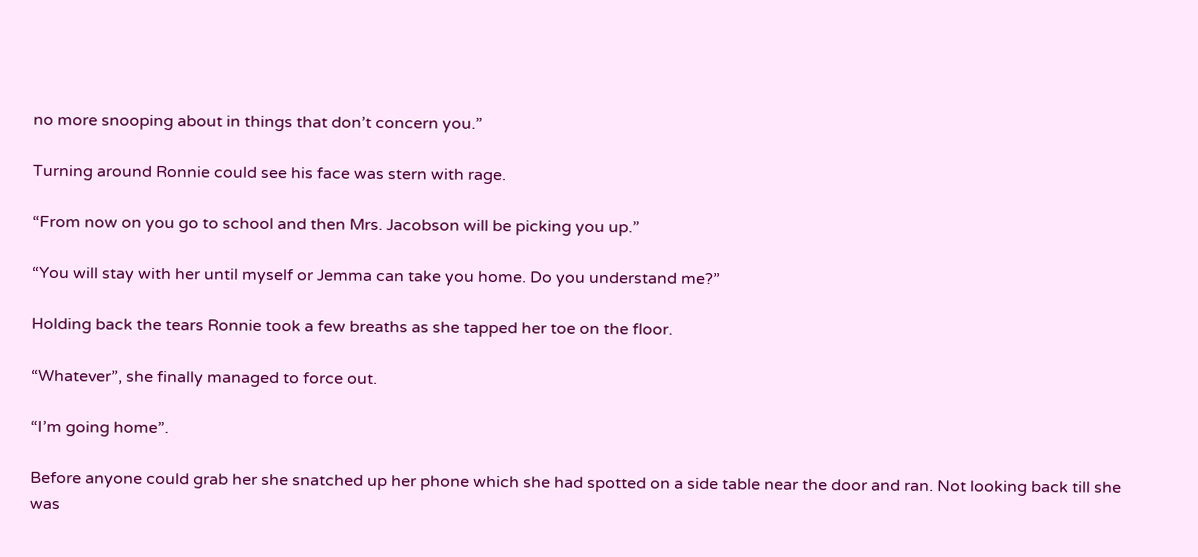no more snooping about in things that don’t concern you.”

Turning around Ronnie could see his face was stern with rage.

“From now on you go to school and then Mrs. Jacobson will be picking you up.”

“You will stay with her until myself or Jemma can take you home. Do you understand me?”

Holding back the tears Ronnie took a few breaths as she tapped her toe on the floor.

“Whatever”, she finally managed to force out.

“I’m going home”.

Before anyone could grab her she snatched up her phone which she had spotted on a side table near the door and ran. Not looking back till she was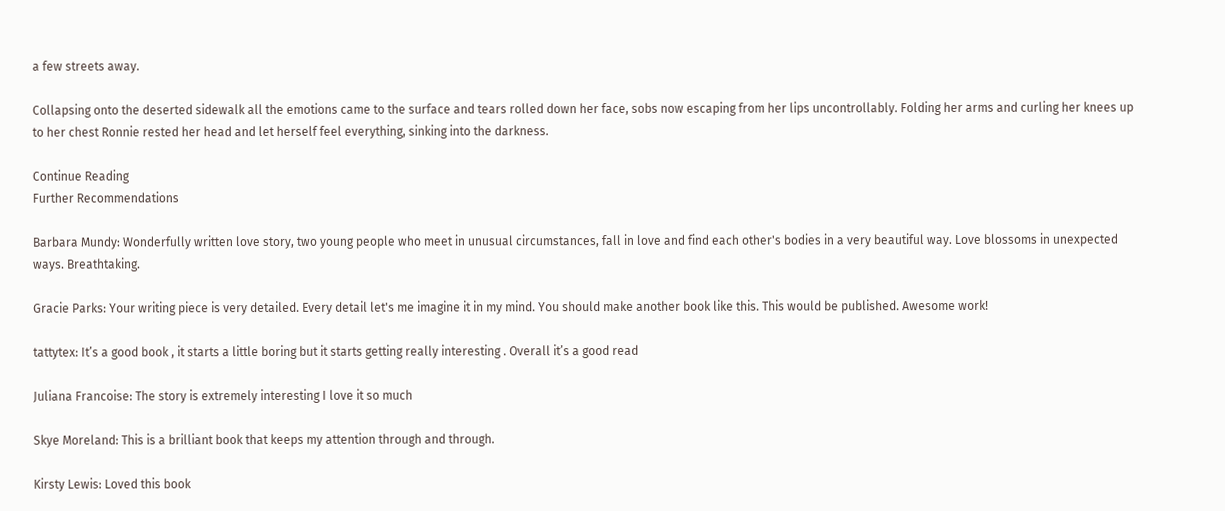a few streets away.

Collapsing onto the deserted sidewalk all the emotions came to the surface and tears rolled down her face, sobs now escaping from her lips uncontrollably. Folding her arms and curling her knees up to her chest Ronnie rested her head and let herself feel everything, sinking into the darkness.

Continue Reading
Further Recommendations

Barbara Mundy: Wonderfully written love story, two young people who meet in unusual circumstances, fall in love and find each other's bodies in a very beautiful way. Love blossoms in unexpected ways. Breathtaking.

Gracie Parks: Your writing piece is very detailed. Every detail let's me imagine it in my mind. You should make another book like this. This would be published. Awesome work!

tattytex: It’s a good book , it starts a little boring but it starts getting really interesting . Overall it’s a good read

Juliana Francoise: The story is extremely interesting I love it so much

Skye Moreland: This is a brilliant book that keeps my attention through and through.

Kirsty Lewis: Loved this book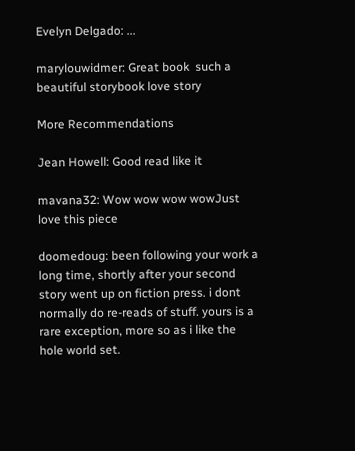Evelyn Delgado: ...

marylouwidmer: Great book  such a beautiful storybook love story

More Recommendations

Jean Howell: Good read like it

mavana32: Wow wow wow wowJust love this piece

doomedoug: been following your work a long time, shortly after your second story went up on fiction press. i dont normally do re-reads of stuff. yours is a rare exception, more so as i like the hole world set.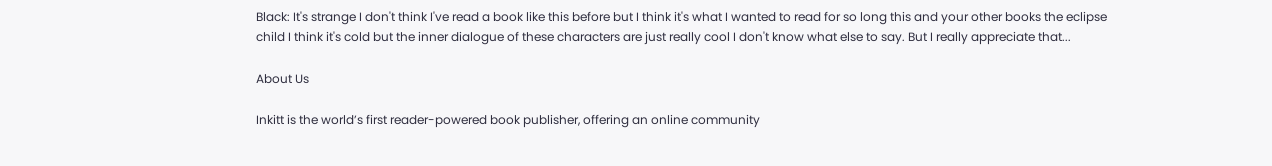Black: It's strange I don't think I've read a book like this before but I think it's what I wanted to read for so long this and your other books the eclipse child I think it's cold but the inner dialogue of these characters are just really cool I don't know what else to say. But I really appreciate that...

About Us

Inkitt is the world’s first reader-powered book publisher, offering an online community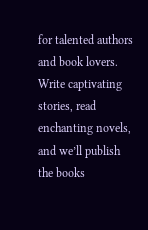for talented authors and book lovers. Write captivating stories, read enchanting novels, and we’ll publish the books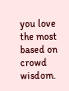you love the most based on crowd wisdom.